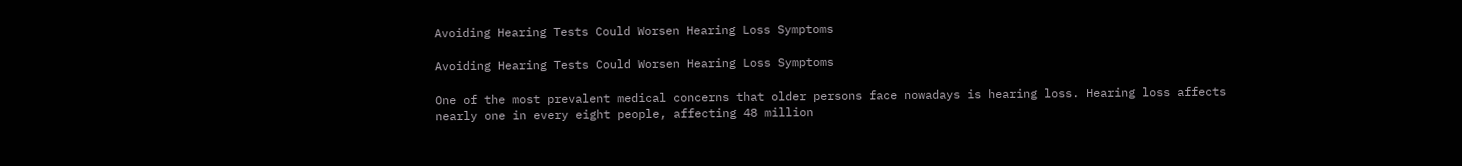Avoiding Hearing Tests Could Worsen Hearing Loss Symptoms

Avoiding Hearing Tests Could Worsen Hearing Loss Symptoms

One of the most prevalent medical concerns that older persons face nowadays is hearing loss. Hearing loss affects nearly one in every eight people, affecting 48 million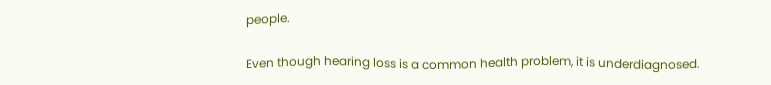people.

Even though hearing loss is a common health problem, it is underdiagnosed.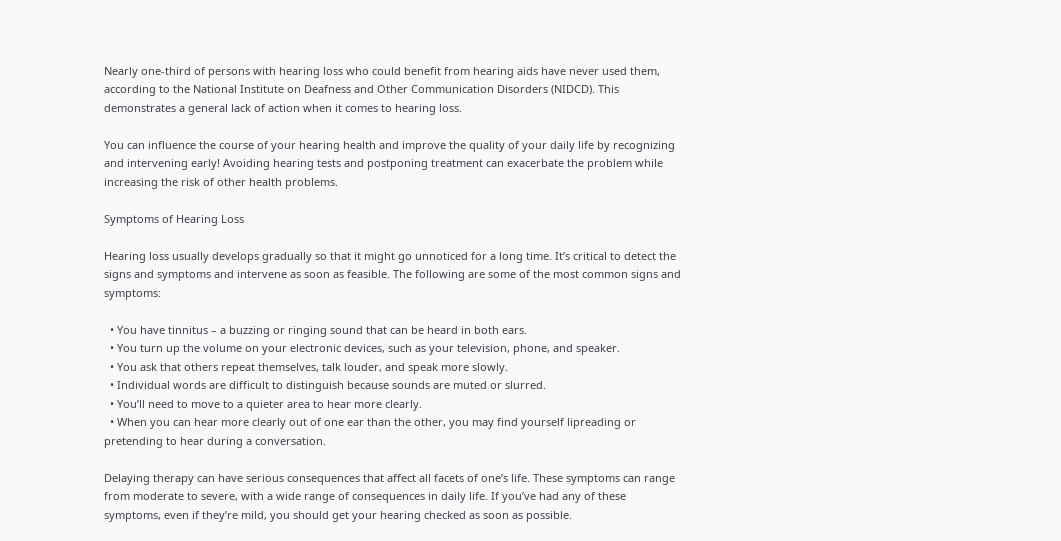Nearly one-third of persons with hearing loss who could benefit from hearing aids have never used them, according to the National Institute on Deafness and Other Communication Disorders (NIDCD). This demonstrates a general lack of action when it comes to hearing loss.

You can influence the course of your hearing health and improve the quality of your daily life by recognizing and intervening early! Avoiding hearing tests and postponing treatment can exacerbate the problem while increasing the risk of other health problems.

Symptoms of Hearing Loss

Hearing loss usually develops gradually so that it might go unnoticed for a long time. It’s critical to detect the signs and symptoms and intervene as soon as feasible. The following are some of the most common signs and symptoms:

  • You have tinnitus – a buzzing or ringing sound that can be heard in both ears.
  • You turn up the volume on your electronic devices, such as your television, phone, and speaker.
  • You ask that others repeat themselves, talk louder, and speak more slowly.
  • Individual words are difficult to distinguish because sounds are muted or slurred.
  • You’ll need to move to a quieter area to hear more clearly.
  • When you can hear more clearly out of one ear than the other, you may find yourself lipreading or pretending to hear during a conversation.

Delaying therapy can have serious consequences that affect all facets of one’s life. These symptoms can range from moderate to severe, with a wide range of consequences in daily life. If you’ve had any of these symptoms, even if they’re mild, you should get your hearing checked as soon as possible.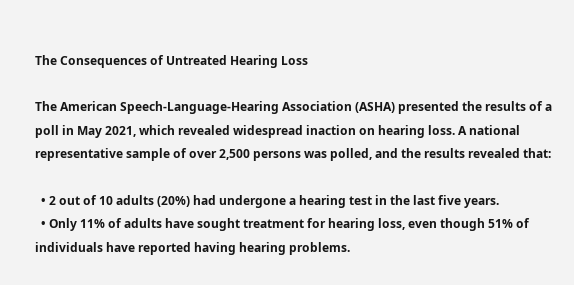The Consequences of Untreated Hearing Loss

The American Speech-Language-Hearing Association (ASHA) presented the results of a poll in May 2021, which revealed widespread inaction on hearing loss. A national representative sample of over 2,500 persons was polled, and the results revealed that:

  • 2 out of 10 adults (20%) had undergone a hearing test in the last five years.
  • Only 11% of adults have sought treatment for hearing loss, even though 51% of individuals have reported having hearing problems.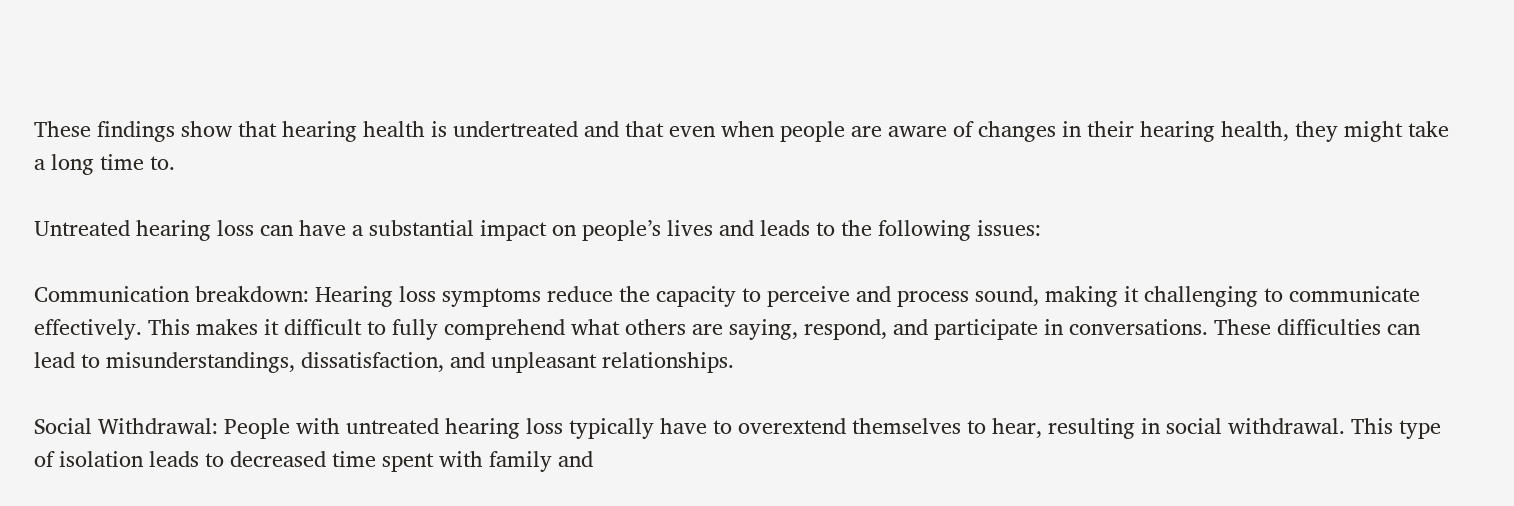These findings show that hearing health is undertreated and that even when people are aware of changes in their hearing health, they might take a long time to.

Untreated hearing loss can have a substantial impact on people’s lives and leads to the following issues:

Communication breakdown: Hearing loss symptoms reduce the capacity to perceive and process sound, making it challenging to communicate effectively. This makes it difficult to fully comprehend what others are saying, respond, and participate in conversations. These difficulties can lead to misunderstandings, dissatisfaction, and unpleasant relationships.

Social Withdrawal: People with untreated hearing loss typically have to overextend themselves to hear, resulting in social withdrawal. This type of isolation leads to decreased time spent with family and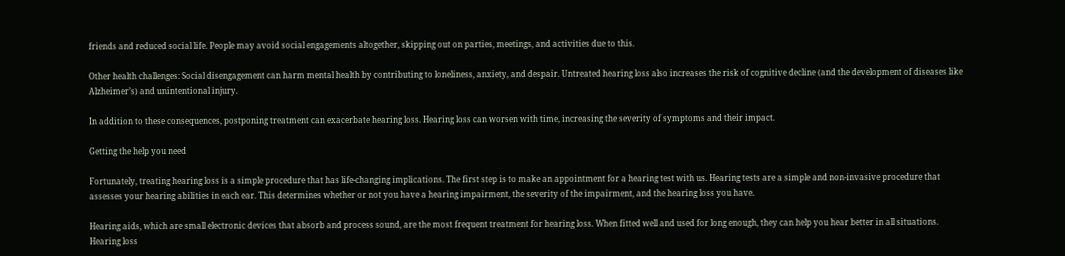friends and reduced social life. People may avoid social engagements altogether, skipping out on parties, meetings, and activities due to this.

Other health challenges: Social disengagement can harm mental health by contributing to loneliness, anxiety, and despair. Untreated hearing loss also increases the risk of cognitive decline (and the development of diseases like Alzheimer’s) and unintentional injury.

In addition to these consequences, postponing treatment can exacerbate hearing loss. Hearing loss can worsen with time, increasing the severity of symptoms and their impact.

Getting the help you need

Fortunately, treating hearing loss is a simple procedure that has life-changing implications. The first step is to make an appointment for a hearing test with us. Hearing tests are a simple and non-invasive procedure that assesses your hearing abilities in each ear. This determines whether or not you have a hearing impairment, the severity of the impairment, and the hearing loss you have.

Hearing aids, which are small electronic devices that absorb and process sound, are the most frequent treatment for hearing loss. When fitted well and used for long enough, they can help you hear better in all situations.  Hearing loss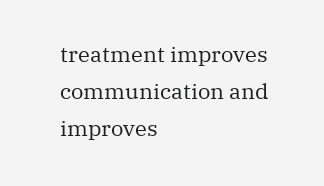treatment improves communication and improves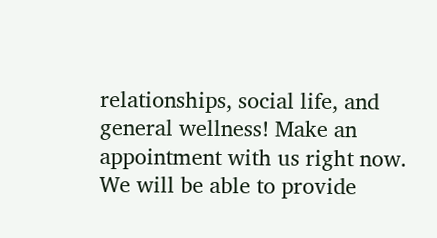relationships, social life, and general wellness! Make an appointment with us right now. We will be able to provide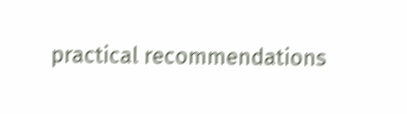practical recommendations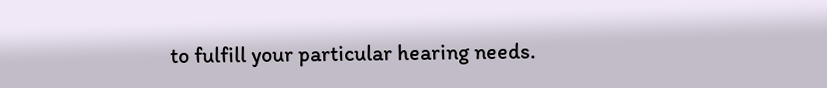to fulfill your particular hearing needs.